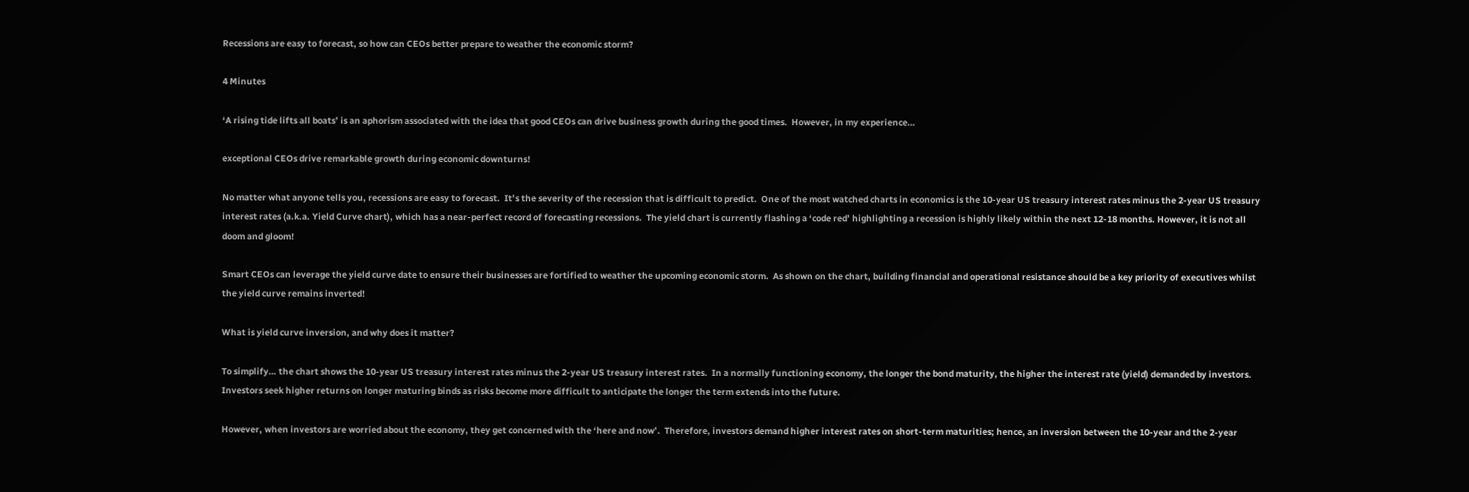Recessions are easy to forecast, so how can CEOs better prepare to weather the economic storm?

4 Minutes

‘A rising tide lifts all boats’ is an aphorism associated with the idea that good CEOs can drive business growth during the good times.  However, in my experience…

exceptional CEOs drive remarkable growth during economic downturns!

No matter what anyone tells you, recessions are easy to forecast.  It’s the severity of the recession that is difficult to predict.  One of the most watched charts in economics is the 10-year US treasury interest rates minus the 2-year US treasury interest rates (a.k.a. Yield Curve chart), which has a near-perfect record of forecasting recessions.  The yield chart is currently flashing a ‘code red’ highlighting a recession is highly likely within the next 12-18 months. However, it is not all doom and gloom!

Smart CEOs can leverage the yield curve date to ensure their businesses are fortified to weather the upcoming economic storm.  As shown on the chart, building financial and operational resistance should be a key priority of executives whilst the yield curve remains inverted!

What is yield curve inversion, and why does it matter?

To simplify… the chart shows the 10-year US treasury interest rates minus the 2-year US treasury interest rates.  In a normally functioning economy, the longer the bond maturity, the higher the interest rate (yield) demanded by investors.  Investors seek higher returns on longer maturing binds as risks become more difficult to anticipate the longer the term extends into the future.

However, when investors are worried about the economy, they get concerned with the ‘here and now’.  Therefore, investors demand higher interest rates on short-term maturities; hence, an inversion between the 10-year and the 2-year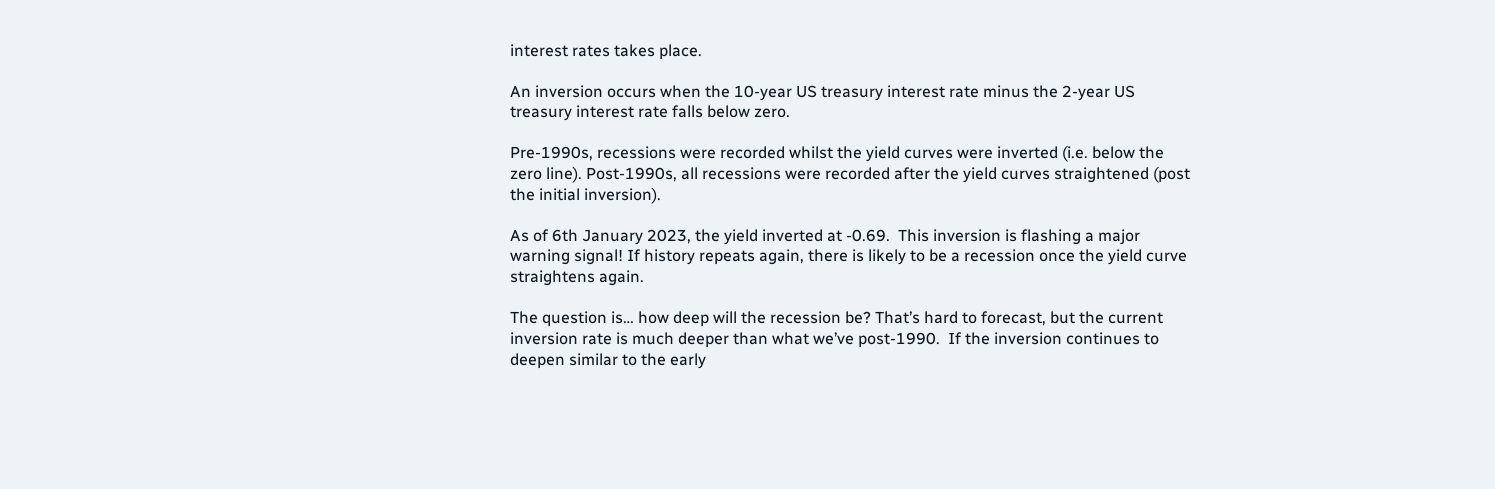interest rates takes place.

An inversion occurs when the 10-year US treasury interest rate minus the 2-year US treasury interest rate falls below zero.

Pre-1990s, recessions were recorded whilst the yield curves were inverted (i.e. below the zero line). Post-1990s, all recessions were recorded after the yield curves straightened (post the initial inversion).

As of 6th January 2023, the yield inverted at -0.69.  This inversion is flashing a major warning signal! If history repeats again, there is likely to be a recession once the yield curve straightens again.

The question is… how deep will the recession be? That’s hard to forecast, but the current inversion rate is much deeper than what we’ve post-1990.  If the inversion continues to deepen similar to the early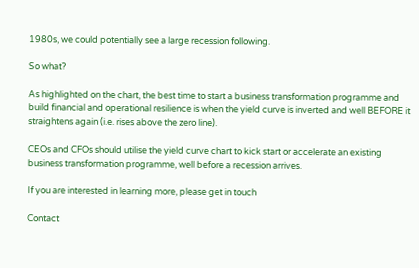1980s, we could potentially see a large recession following.

So what?

As highlighted on the chart, the best time to start a business transformation programme and build financial and operational resilience is when the yield curve is inverted and well BEFORE it straightens again (i.e. rises above the zero line).

CEOs and CFOs should utilise the yield curve chart to kick start or accelerate an existing business transformation programme, well before a recession arrives.

If you are interested in learning more, please get in touch

Contact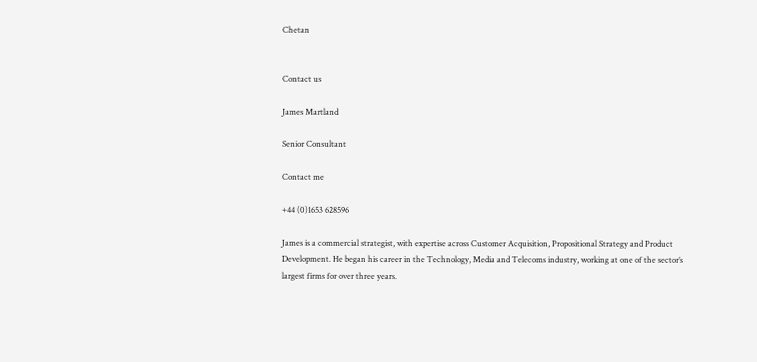Chetan


Contact us

James Martland

Senior Consultant

Contact me

+44 (0)1653 628596

James is a commercial strategist, with expertise across Customer Acquisition, Propositional Strategy and Product Development. He began his career in the Technology, Media and Telecoms industry, working at one of the sector’s largest firms for over three years.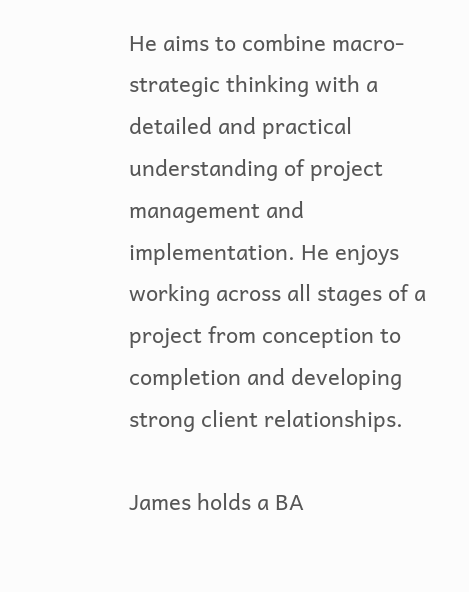He aims to combine macro-strategic thinking with a detailed and practical understanding of project management and implementation. He enjoys working across all stages of a project from conception to completion and developing strong client relationships.

James holds a BA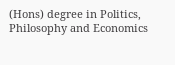(Hons) degree in Politics, Philosophy and Economics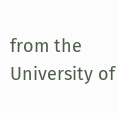from the University of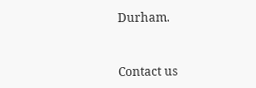Durham.


Contact us